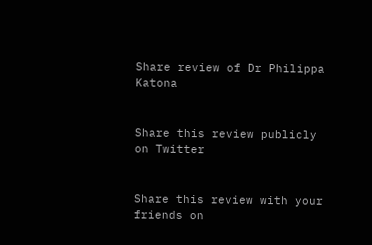Share review of Dr Philippa Katona


Share this review publicly on Twitter


Share this review with your friends on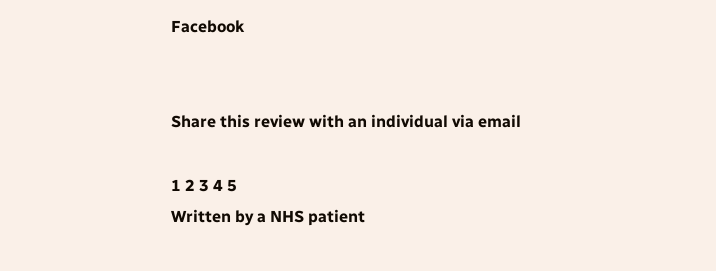Facebook


Share this review with an individual via email

1 2 3 4 5
Written by a NHS patient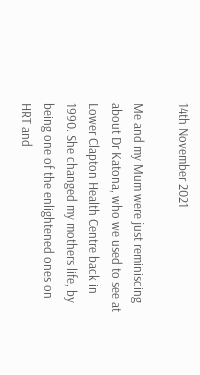14th November 2021

Me and my Mum were just reminiscing about Dr Katona, who we used to see at Lower Clapton Health Centre back in 1990. She changed my mothers life, by being one of the enlightened ones on HRT and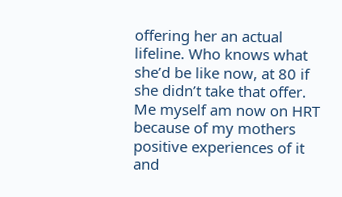offering her an actual lifeline. Who knows what she’d be like now, at 80 if she didn’t take that offer. Me myself am now on HRT because of my mothers positive experiences of it and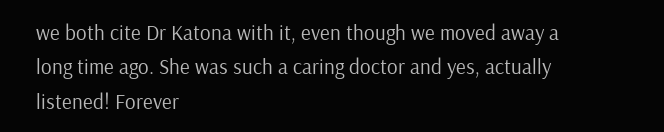we both cite Dr Katona with it, even though we moved away a long time ago. She was such a caring doctor and yes, actually listened! Forever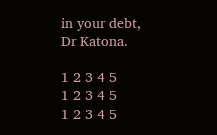in your debt, Dr Katona.

1 2 3 4 5
1 2 3 4 5
1 2 3 4 5